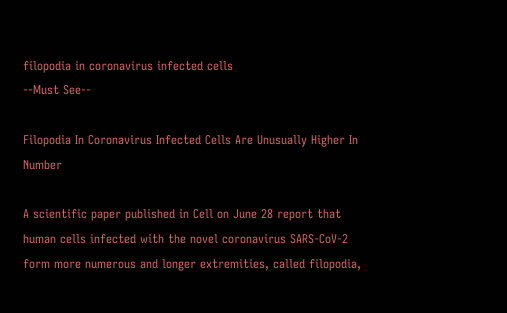filopodia in coronavirus infected cells
--Must See--

Filopodia In Coronavirus Infected Cells Are Unusually Higher In Number

A scientific paper published in Cell on June 28 report that human cells infected with the novel coronavirus SARS-CoV-2 form more numerous and longer extremities, called filopodia,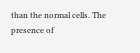than the normal cells. The presence of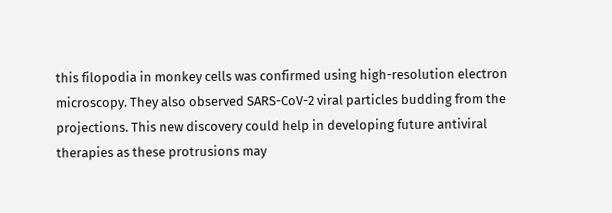this filopodia in monkey cells was confirmed using high-resolution electron microscopy. They also observed SARS-CoV-2 viral particles budding from the projections. This new discovery could help in developing future antiviral therapies as these protrusions may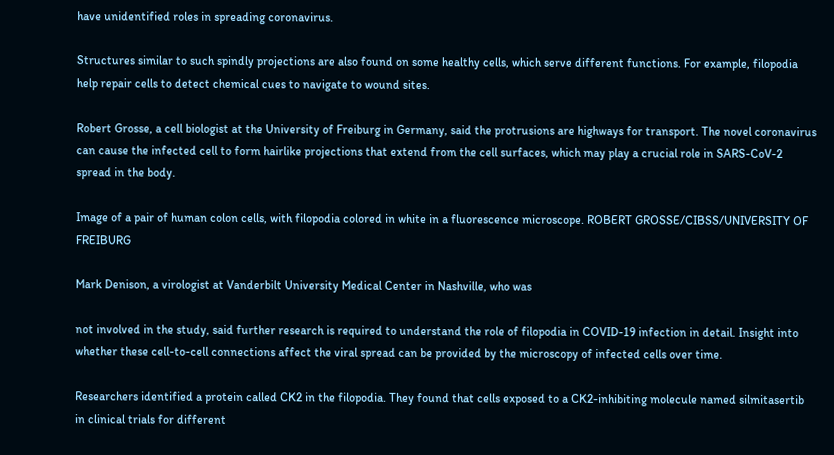have unidentified roles in spreading coronavirus.

Structures similar to such spindly projections are also found on some healthy cells, which serve different functions. For example, filopodia help repair cells to detect chemical cues to navigate to wound sites.

Robert Grosse, a cell biologist at the University of Freiburg in Germany, said the protrusions are highways for transport. The novel coronavirus can cause the infected cell to form hairlike projections that extend from the cell surfaces, which may play a crucial role in SARS-CoV-2 spread in the body.

Image of a pair of human colon cells, with filopodia colored in white in a fluorescence microscope. ROBERT GROSSE/CIBSS/UNIVERSITY OF FREIBURG

Mark Denison, a virologist at Vanderbilt University Medical Center in Nashville, who was

not involved in the study, said further research is required to understand the role of filopodia in COVID-19 infection in detail. Insight into whether these cell-to-cell connections affect the viral spread can be provided by the microscopy of infected cells over time.

Researchers identified a protein called CK2 in the filopodia. They found that cells exposed to a CK2-inhibiting molecule named silmitasertib in clinical trials for different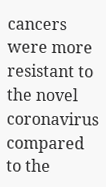cancers were more resistant to the novel coronavirus compared to the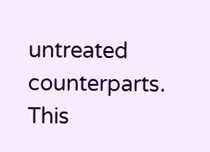untreated counterparts. This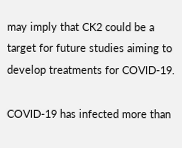may imply that CK2 could be a target for future studies aiming to develop treatments for COVID-19.

COVID-19 has infected more than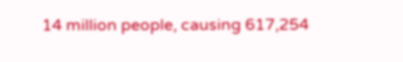14 million people, causing 617,254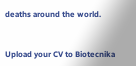deaths around the world.


Upload your CV to Biotecnika